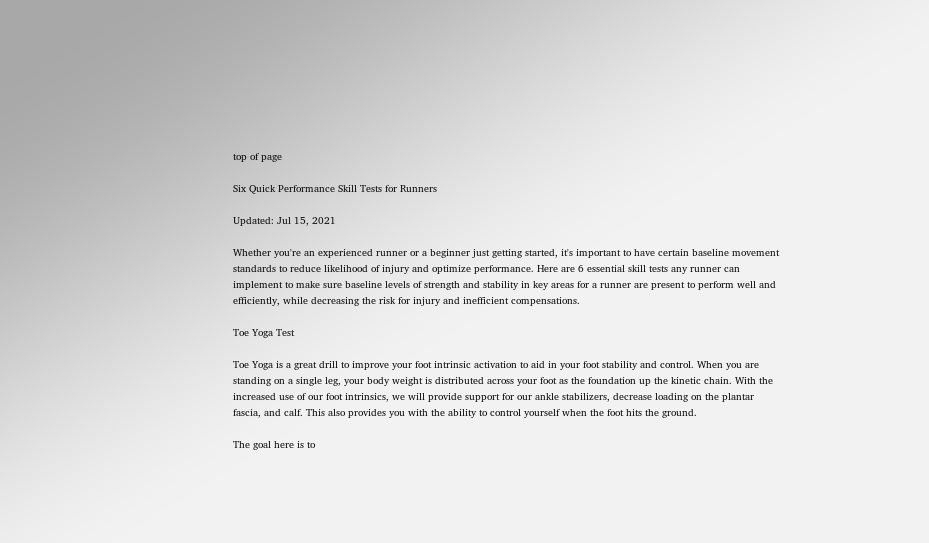top of page

Six Quick Performance Skill Tests for Runners

Updated: Jul 15, 2021

Whether you're an experienced runner or a beginner just getting started, it's important to have certain baseline movement standards to reduce likelihood of injury and optimize performance. Here are 6 essential skill tests any runner can implement to make sure baseline levels of strength and stability in key areas for a runner are present to perform well and efficiently, while decreasing the risk for injury and inefficient compensations.

Toe Yoga Test

Toe Yoga is a great drill to improve your foot intrinsic activation to aid in your foot stability and control. When you are standing on a single leg, your body weight is distributed across your foot as the foundation up the kinetic chain. With the increased use of our foot intrinsics, we will provide support for our ankle stabilizers, decrease loading on the plantar fascia, and calf. This also provides you with the ability to control yourself when the foot hits the ground.

The goal here is to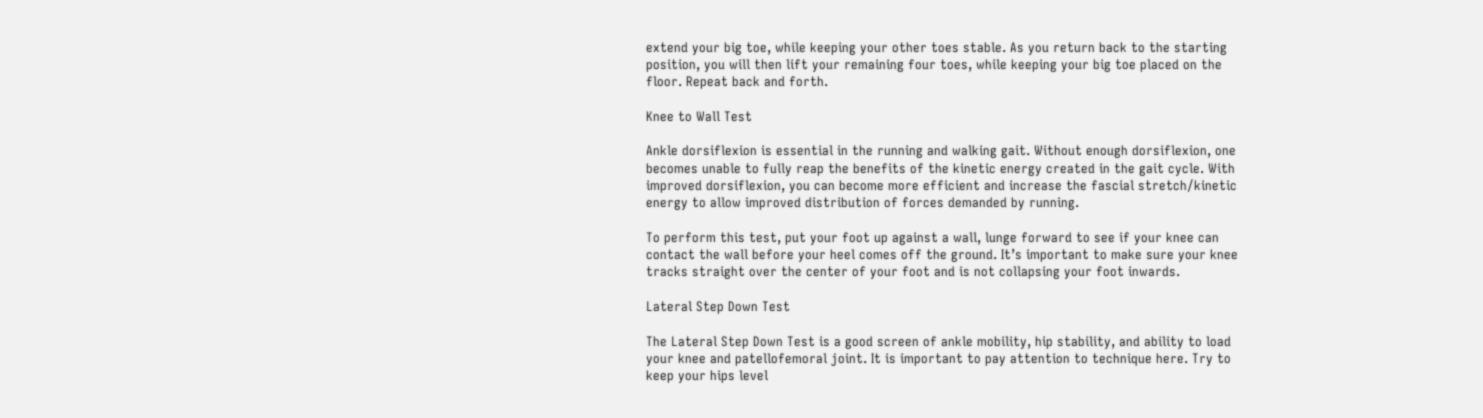extend your big toe, while keeping your other toes stable. As you return back to the starting position, you will then lift your remaining four toes, while keeping your big toe placed on the floor. Repeat back and forth.

Knee to Wall Test

Ankle dorsiflexion is essential in the running and walking gait. Without enough dorsiflexion, one becomes unable to fully reap the benefits of the kinetic energy created in the gait cycle. With improved dorsiflexion, you can become more efficient and increase the fascial stretch/kinetic energy to allow improved distribution of forces demanded by running.

To perform this test, put your foot up against a wall, lunge forward to see if your knee can contact the wall before your heel comes off the ground. It’s important to make sure your knee tracks straight over the center of your foot and is not collapsing your foot inwards.

Lateral Step Down Test

The Lateral Step Down Test is a good screen of ankle mobility, hip stability, and ability to load your knee and patellofemoral joint. It is important to pay attention to technique here. Try to keep your hips level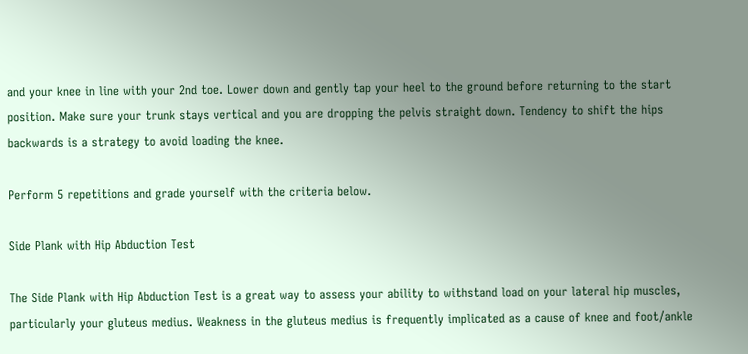and your knee in line with your 2nd toe. Lower down and gently tap your heel to the ground before returning to the start position. Make sure your trunk stays vertical and you are dropping the pelvis straight down. Tendency to shift the hips backwards is a strategy to avoid loading the knee.

Perform 5 repetitions and grade yourself with the criteria below.

Side Plank with Hip Abduction Test

The Side Plank with Hip Abduction Test is a great way to assess your ability to withstand load on your lateral hip muscles, particularly your gluteus medius. Weakness in the gluteus medius is frequently implicated as a cause of knee and foot/ankle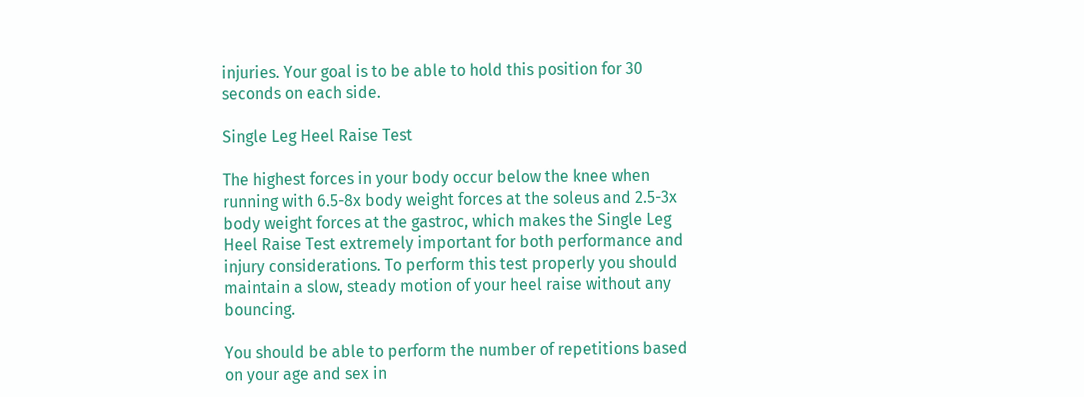injuries. Your goal is to be able to hold this position for 30 seconds on each side.

Single Leg Heel Raise Test

The highest forces in your body occur below the knee when running with 6.5-8x body weight forces at the soleus and 2.5-3x body weight forces at the gastroc, which makes the Single Leg Heel Raise Test extremely important for both performance and injury considerations. To perform this test properly you should maintain a slow, steady motion of your heel raise without any bouncing.

You should be able to perform the number of repetitions based on your age and sex in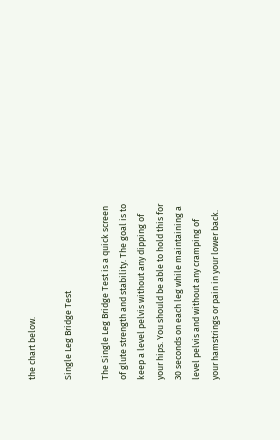the chart below.

Single Leg Bridge Test

The Single Leg Bridge Test is a quick screen of glute strength and stability. The goal is to keep a level pelvis without any dipping of your hips. You should be able to hold this for 30 seconds on each leg while maintaining a level pelvis and without any cramping of your hamstrings or pain in your lower back.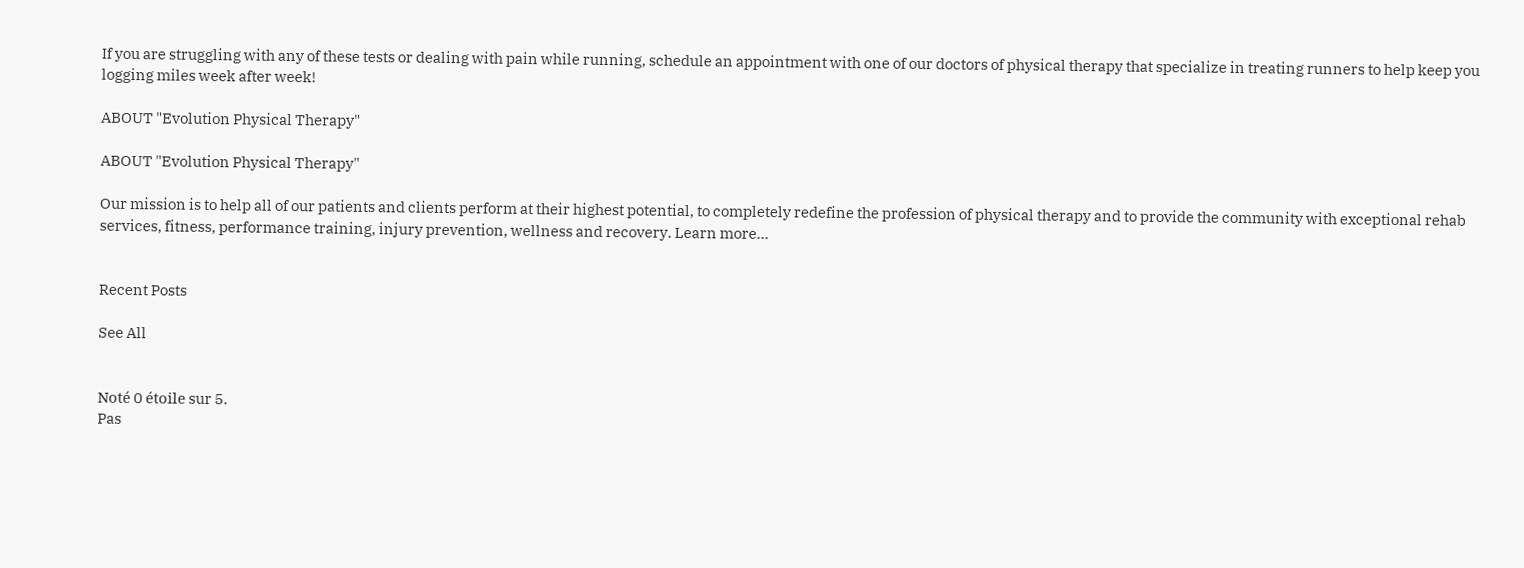If you are struggling with any of these tests or dealing with pain while running, schedule an appointment with one of our doctors of physical therapy that specialize in treating runners to help keep you logging miles week after week!

ABOUT "Evolution Physical Therapy"

ABOUT "Evolution Physical Therapy"

Our mission is to help all of our patients and clients perform at their highest potential, to completely redefine the profession of physical therapy and to provide the community with exceptional rehab services, fitness, performance training, injury prevention, wellness and recovery. Learn more...


Recent Posts

See All


Noté 0 étoile sur 5.
Pas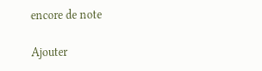encore de note

Ajouter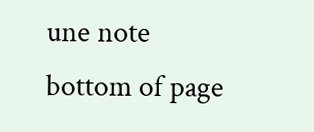une note
bottom of page